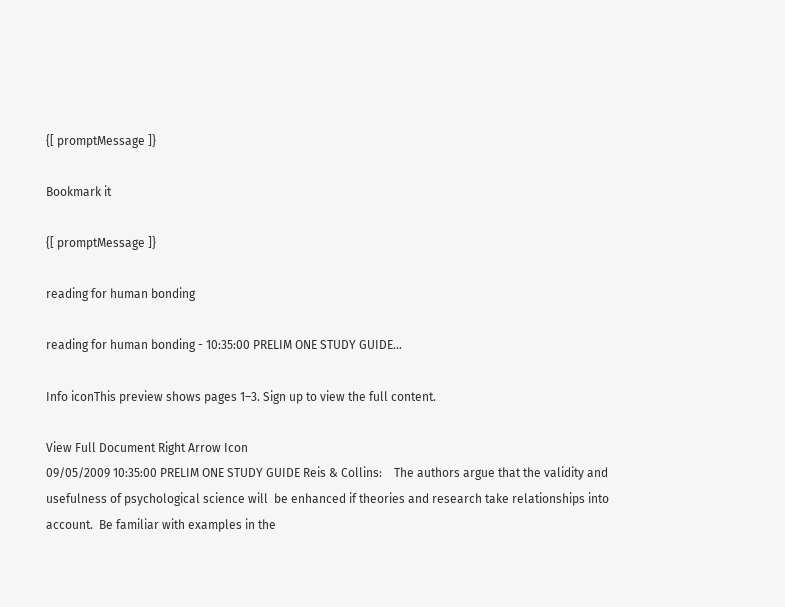{[ promptMessage ]}

Bookmark it

{[ promptMessage ]}

reading for human bonding

reading for human bonding - 10:35:00 PRELIM ONE STUDY GUIDE...

Info iconThis preview shows pages 1–3. Sign up to view the full content.

View Full Document Right Arrow Icon
09/05/2009 10:35:00 PRELIM ONE STUDY GUIDE Reis & Collins:    The authors argue that the validity and usefulness of psychological science will  be enhanced if theories and research take relationships into account.  Be familiar with examples in the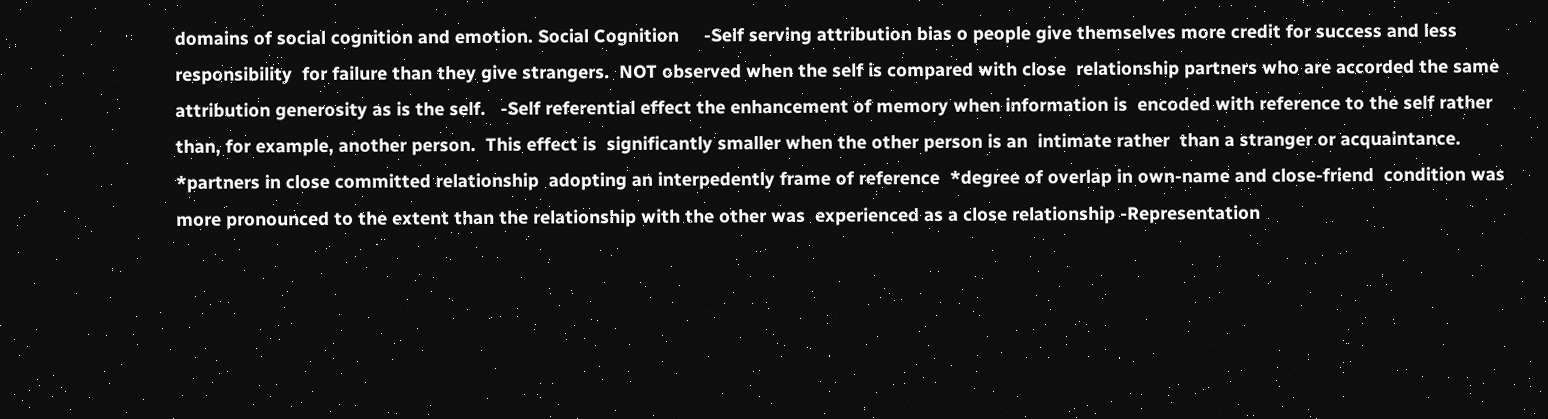domains of social cognition and emotion. Social Cognition     -Self serving attribution bias o people give themselves more credit for success and less responsibility  for failure than they give strangers.  NOT observed when the self is compared with close  relationship partners who are accorded the same attribution generosity as is the self.   -Self referential effect the enhancement of memory when information is  encoded with reference to the self rather than, for example, another person.  This effect is  significantly smaller when the other person is an  intimate rather  than a stranger or acquaintance.  *partners in close committed relationship  adopting an interpedently frame of reference  *degree of overlap in own-name and close-friend  condition was more pronounced to the extent than the relationship with the other was  experienced as a close relationship -Representation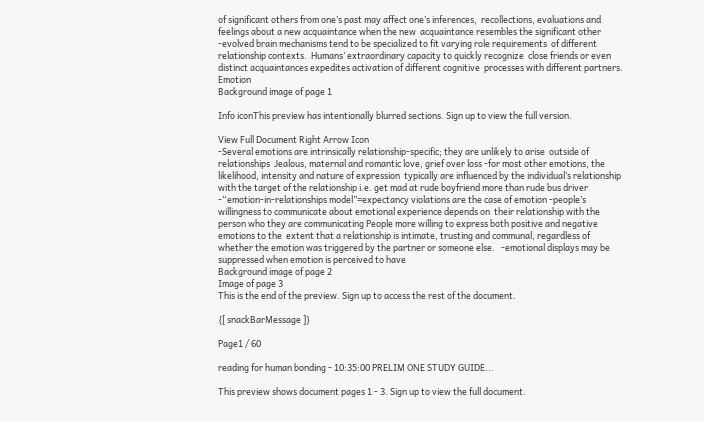of significant others from one’s past may affect one’s inferences,  recollections, evaluations and feelings about a new acquaintance when the new  acquaintance resembles the significant other -evolved brain mechanisms tend to be specialized to fit varying role requirements  of different relationship contexts.  Humans’ extraordinary capacity to quickly recognize  close friends or even distinct acquaintances expedites activation of different cognitive  processes with different partners.   Emotion
Background image of page 1

Info iconThis preview has intentionally blurred sections. Sign up to view the full version.

View Full Document Right Arrow Icon
-Several emotions are intrinsically relationship-specific; they are unlikely to arise  outside of relationships  Jealous, maternal and romantic love, grief over loss -for most other emotions, the likelihood, intensity and nature of expression  typically are influenced by the individual’s relationship with the target of the relationship i.e. get mad at rude boyfriend more than rude bus driver -“emotion-in-relationships model”=expectancy violations are the case of emotion -people’s willingness to communicate about emotional experience depends on  their relationship with the person who they are communicating People more willing to express both positive and negative emotions to the  extent that a relationship is intimate, trusting and communal, regardless of  whether the emotion was triggered by the partner or someone else.   -emotional displays may be suppressed when emotion is perceived to have
Background image of page 2
Image of page 3
This is the end of the preview. Sign up to access the rest of the document.

{[ snackBarMessage ]}

Page1 / 60

reading for human bonding - 10:35:00 PRELIM ONE STUDY GUIDE...

This preview shows document pages 1 - 3. Sign up to view the full document.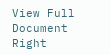View Full Document Right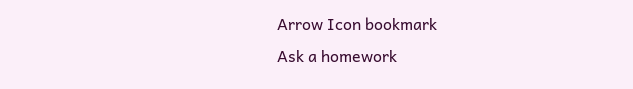Arrow Icon bookmark
Ask a homework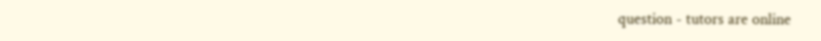question - tutors are online